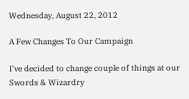Wednesday, August 22, 2012

A Few Changes To Our Campaign

I've decided to change couple of things at our Swords & Wizardry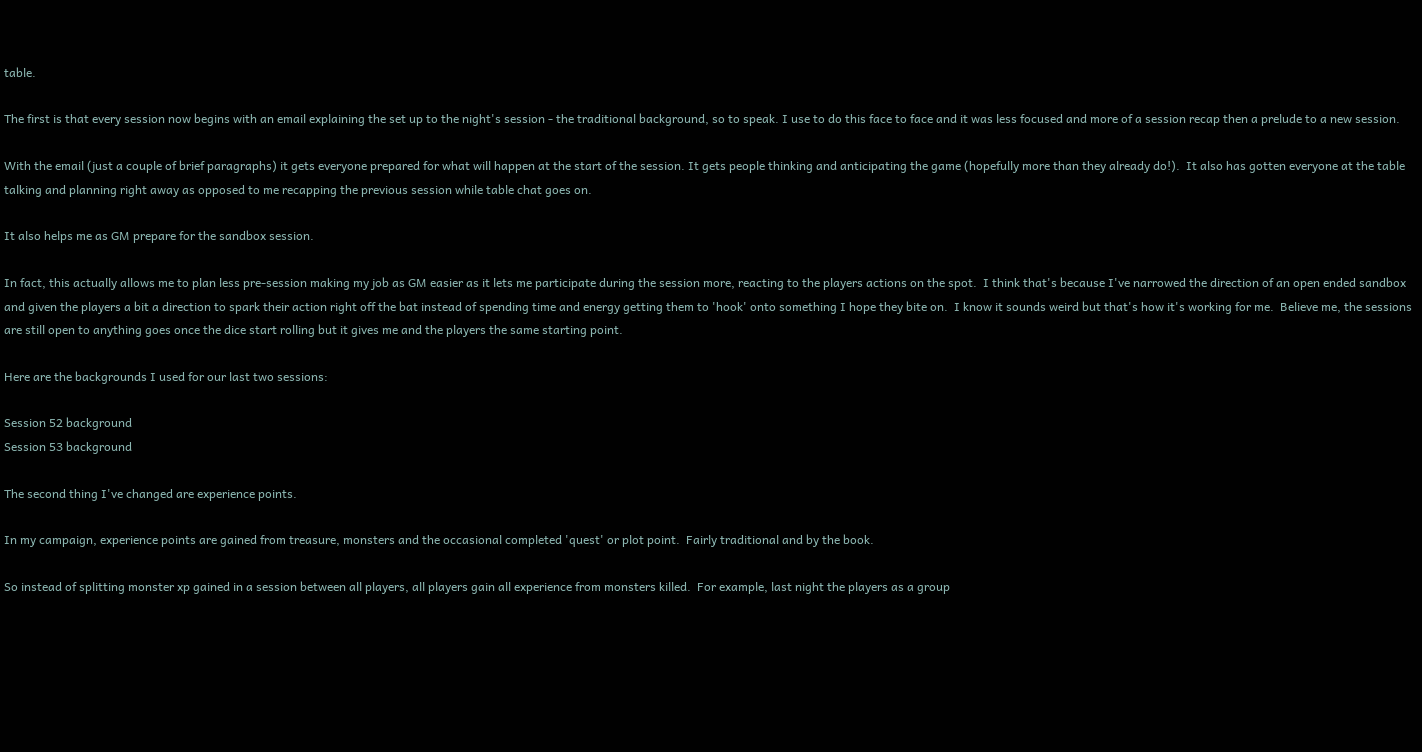table.

The first is that every session now begins with an email explaining the set up to the night's session - the traditional background, so to speak. I use to do this face to face and it was less focused and more of a session recap then a prelude to a new session.

With the email (just a couple of brief paragraphs) it gets everyone prepared for what will happen at the start of the session. It gets people thinking and anticipating the game (hopefully more than they already do!).  It also has gotten everyone at the table talking and planning right away as opposed to me recapping the previous session while table chat goes on.

It also helps me as GM prepare for the sandbox session.

In fact, this actually allows me to plan less pre-session making my job as GM easier as it lets me participate during the session more, reacting to the players actions on the spot.  I think that's because I've narrowed the direction of an open ended sandbox and given the players a bit a direction to spark their action right off the bat instead of spending time and energy getting them to 'hook' onto something I hope they bite on.  I know it sounds weird but that's how it's working for me.  Believe me, the sessions are still open to anything goes once the dice start rolling but it gives me and the players the same starting point.

Here are the backgrounds I used for our last two sessions:

Session 52 background
Session 53 background

The second thing I've changed are experience points.

In my campaign, experience points are gained from treasure, monsters and the occasional completed 'quest' or plot point.  Fairly traditional and by the book.

So instead of splitting monster xp gained in a session between all players, all players gain all experience from monsters killed.  For example, last night the players as a group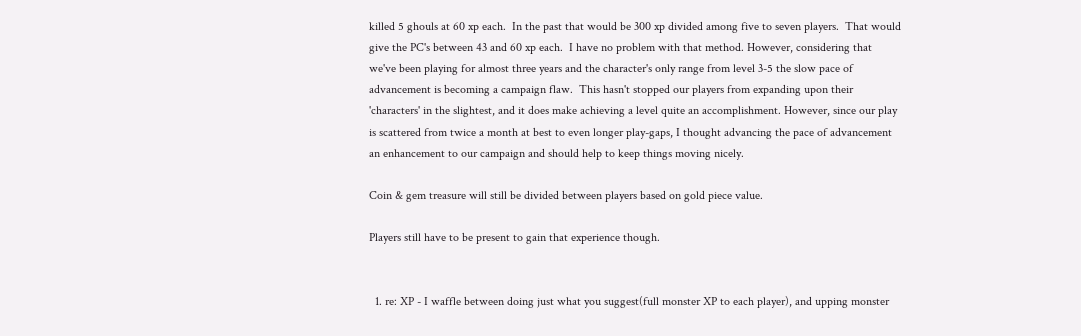killed 5 ghouls at 60 xp each.  In the past that would be 300 xp divided among five to seven players.  That would give the PC's between 43 and 60 xp each.  I have no problem with that method. However, considering that we've been playing for almost three years and the character's only range from level 3-5 the slow pace of advancement is becoming a campaign flaw.  This hasn't stopped our players from expanding upon their 'characters' in the slightest, and it does make achieving a level quite an accomplishment. However, since our play is scattered from twice a month at best to even longer play-gaps, I thought advancing the pace of advancement an enhancement to our campaign and should help to keep things moving nicely.

Coin & gem treasure will still be divided between players based on gold piece value.

Players still have to be present to gain that experience though.


  1. re: XP - I waffle between doing just what you suggest(full monster XP to each player), and upping monster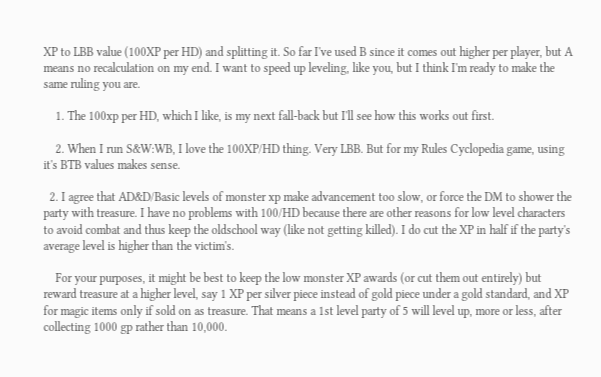XP to LBB value (100XP per HD) and splitting it. So far I've used B since it comes out higher per player, but A means no recalculation on my end. I want to speed up leveling, like you, but I think I'm ready to make the same ruling you are.

    1. The 100xp per HD, which I like, is my next fall-back but I'll see how this works out first.

    2. When I run S&W:WB, I love the 100XP/HD thing. Very LBB. But for my Rules Cyclopedia game, using it's BTB values makes sense.

  2. I agree that AD&D/Basic levels of monster xp make advancement too slow, or force the DM to shower the party with treasure. I have no problems with 100/HD because there are other reasons for low level characters to avoid combat and thus keep the oldschool way (like not getting killed). I do cut the XP in half if the party's average level is higher than the victim's.

    For your purposes, it might be best to keep the low monster XP awards (or cut them out entirely) but reward treasure at a higher level, say 1 XP per silver piece instead of gold piece under a gold standard, and XP for magic items only if sold on as treasure. That means a 1st level party of 5 will level up, more or less, after collecting 1000 gp rather than 10,000.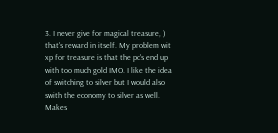3. I never give for magical treasure, ) that's reward in itself. My problem wit xp for treasure is that the pc's end up with too much gold IMO. I like the idea of switching to silver but I would also swith the economy to silver as well. Makes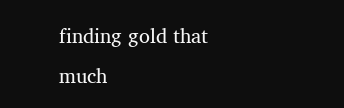finding gold that much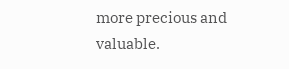more precious and valuable.